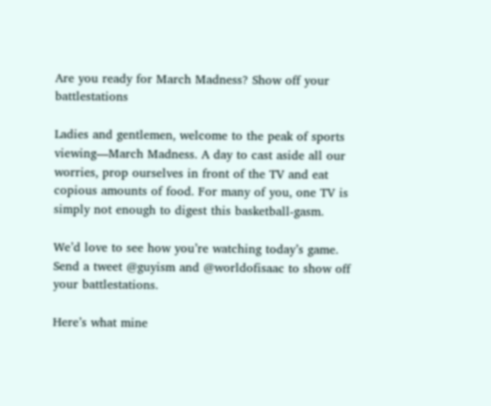Are you ready for March Madness? Show off your battlestations

Ladies and gentlemen, welcome to the peak of sports viewing—March Madness. A day to cast aside all our worries, prop ourselves in front of the TV and eat copious amounts of food. For many of you, one TV is simply not enough to digest this basketball-gasm.

We’d love to see how you’re watching today’s game. Send a tweet @guyism and @worldofisaac to show off your battlestations.

Here’s what mine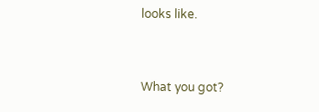looks like.


What you got?